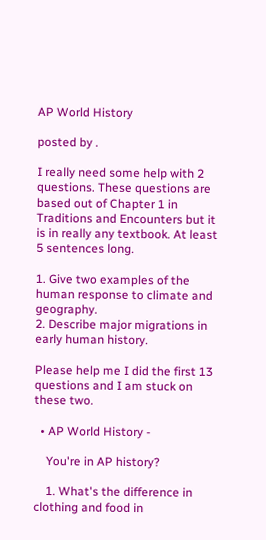AP World History

posted by .

I really need some help with 2 questions. These questions are based out of Chapter 1 in Traditions and Encounters but it is in really any textbook. At least 5 sentences long.

1. Give two examples of the human response to climate and geography.
2. Describe major migrations in early human history.

Please help me I did the first 13 questions and I am stuck on these two.

  • AP World History -

    You're in AP history?

    1. What's the difference in clothing and food in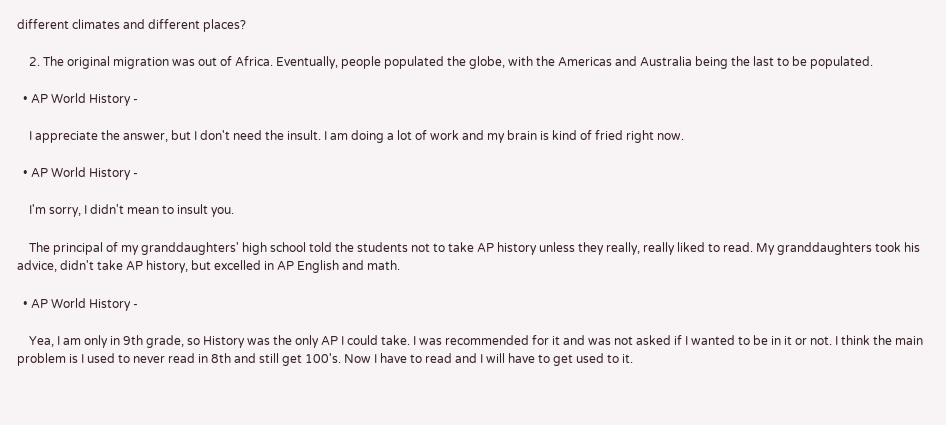different climates and different places?

    2. The original migration was out of Africa. Eventually, people populated the globe, with the Americas and Australia being the last to be populated.

  • AP World History -

    I appreciate the answer, but I don't need the insult. I am doing a lot of work and my brain is kind of fried right now.

  • AP World History -

    I'm sorry, I didn't mean to insult you.

    The principal of my granddaughters' high school told the students not to take AP history unless they really, really liked to read. My granddaughters took his advice, didn't take AP history, but excelled in AP English and math.

  • AP World History -

    Yea, I am only in 9th grade, so History was the only AP I could take. I was recommended for it and was not asked if I wanted to be in it or not. I think the main problem is I used to never read in 8th and still get 100's. Now I have to read and I will have to get used to it.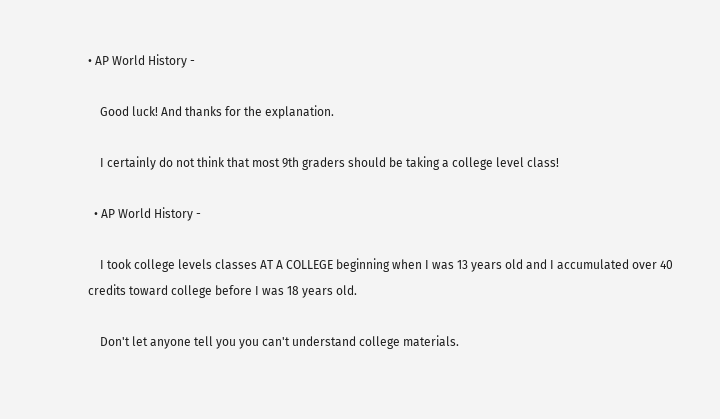• AP World History -

    Good luck! And thanks for the explanation.

    I certainly do not think that most 9th graders should be taking a college level class!

  • AP World History -

    I took college levels classes AT A COLLEGE beginning when I was 13 years old and I accumulated over 40 credits toward college before I was 18 years old.

    Don't let anyone tell you you can't understand college materials.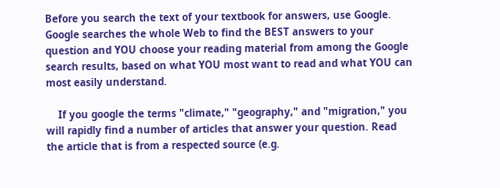Before you search the text of your textbook for answers, use Google. Google searches the whole Web to find the BEST answers to your question and YOU choose your reading material from among the Google search results, based on what YOU most want to read and what YOU can most easily understand.

    If you google the terms "climate," "geography," and "migration," you will rapidly find a number of articles that answer your question. Read the article that is from a respected source (e.g.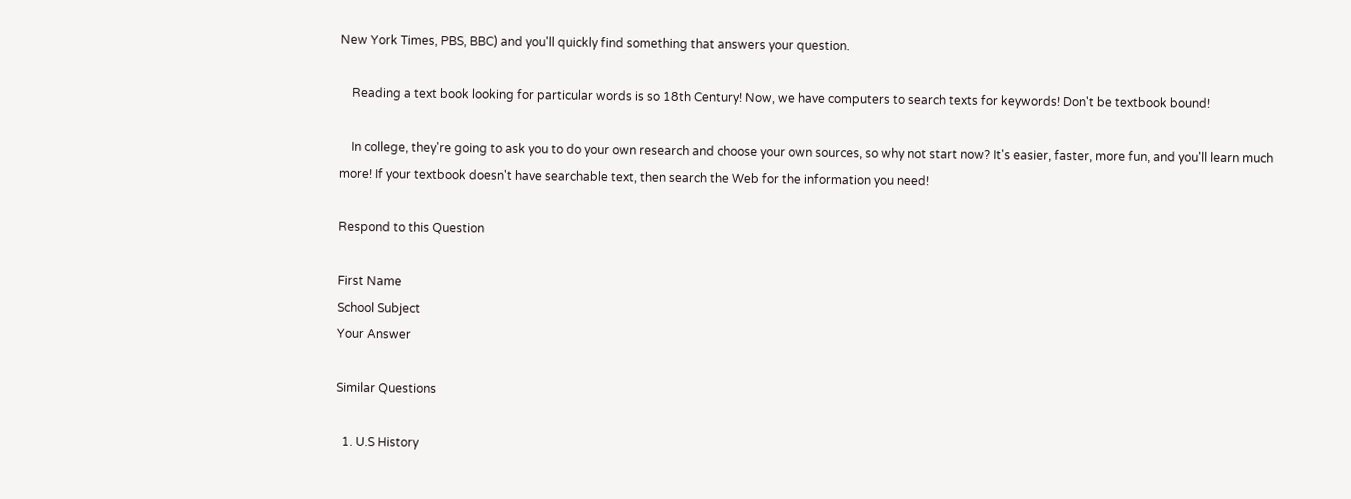New York Times, PBS, BBC) and you'll quickly find something that answers your question.

    Reading a text book looking for particular words is so 18th Century! Now, we have computers to search texts for keywords! Don't be textbook bound!

    In college, they're going to ask you to do your own research and choose your own sources, so why not start now? It's easier, faster, more fun, and you'll learn much more! If your textbook doesn't have searchable text, then search the Web for the information you need!

Respond to this Question

First Name
School Subject
Your Answer

Similar Questions

  1. U.S History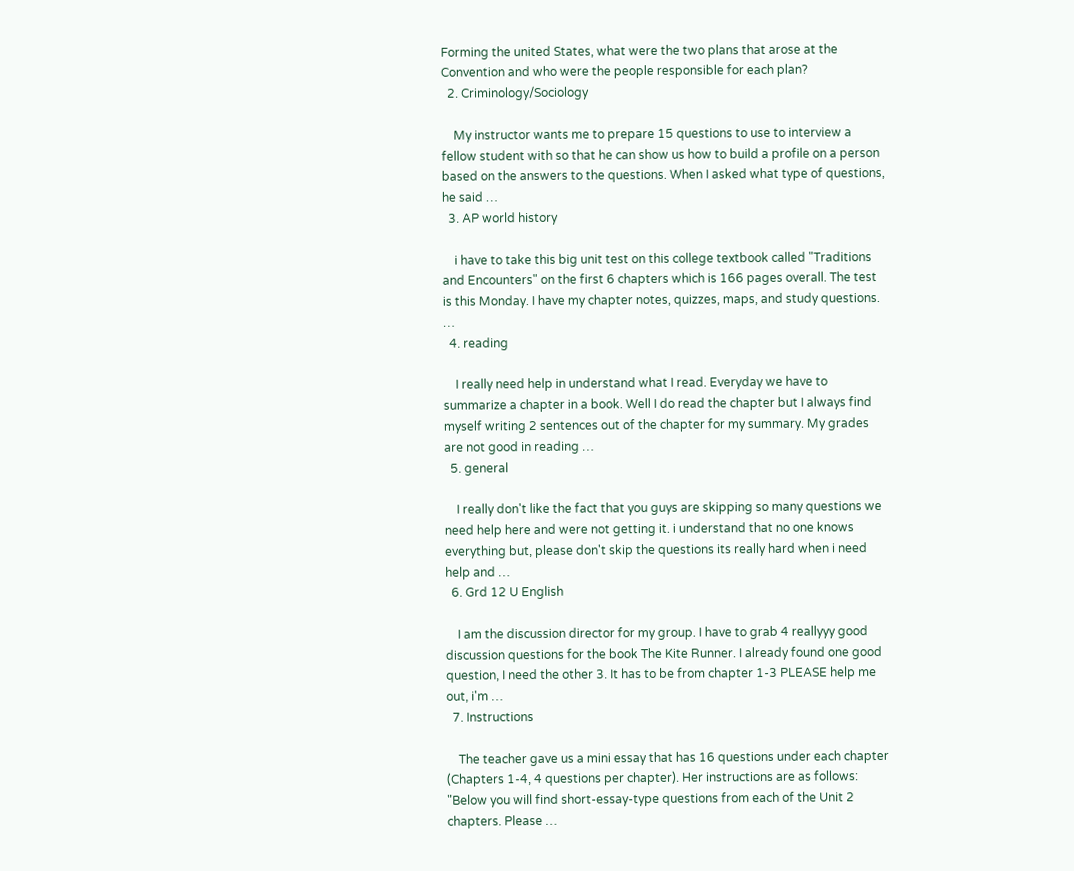Forming the united States, what were the two plans that arose at the Convention and who were the people responsible for each plan?
  2. Criminology/Sociology

    My instructor wants me to prepare 15 questions to use to interview a fellow student with so that he can show us how to build a profile on a person based on the answers to the questions. When I asked what type of questions, he said …
  3. AP world history

    i have to take this big unit test on this college textbook called "Traditions and Encounters" on the first 6 chapters which is 166 pages overall. The test is this Monday. I have my chapter notes, quizzes, maps, and study questions. …
  4. reading

    I really need help in understand what I read. Everyday we have to summarize a chapter in a book. Well I do read the chapter but I always find myself writing 2 sentences out of the chapter for my summary. My grades are not good in reading …
  5. general

    I really don't like the fact that you guys are skipping so many questions we need help here and were not getting it. i understand that no one knows everything but, please don't skip the questions its really hard when i need help and …
  6. Grd 12 U English

    I am the discussion director for my group. I have to grab 4 reallyyy good discussion questions for the book The Kite Runner. I already found one good question, I need the other 3. It has to be from chapter 1-3 PLEASE help me out, i'm …
  7. Instructions

    The teacher gave us a mini essay that has 16 questions under each chapter (Chapters 1-4, 4 questions per chapter). Her instructions are as follows: "Below you will find short-essay-type questions from each of the Unit 2 chapters. Please …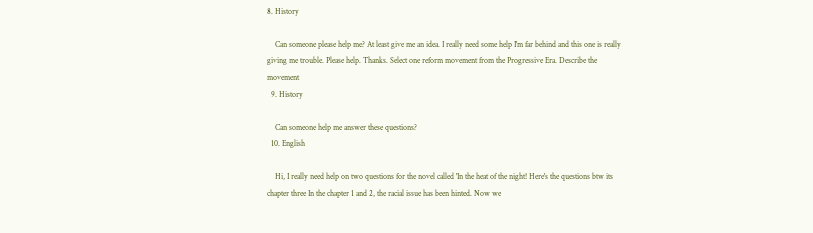8. History

    Can someone please help me? At least give me an idea. I really need some help I'm far behind and this one is really giving me trouble. Please help. Thanks. Select one reform movement from the Progressive Era. Describe the movement
  9. History

    Can someone help me answer these questions?
  10. English

    Hi, I really need help on two questions for the novel called 'In the heat of the night! Here's the questions btw its chapter three In the chapter 1 and 2, the racial issue has been hinted. Now we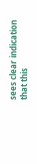sees clear indication that this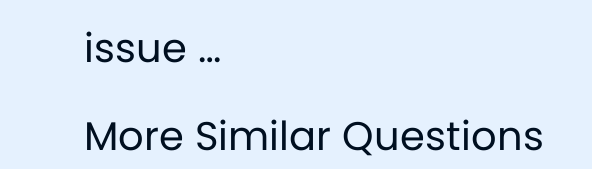issue …

More Similar Questions